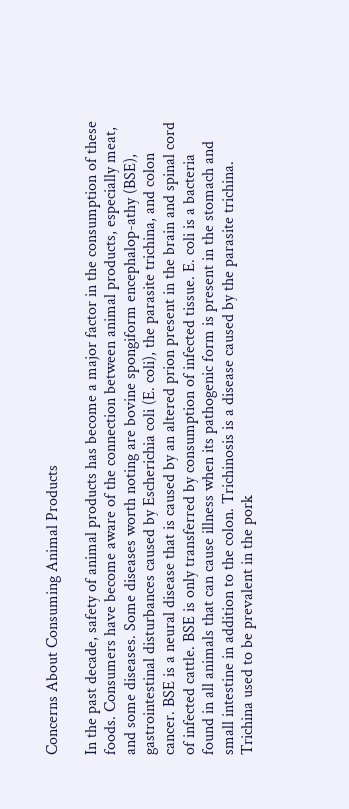Concerns About Consuming Animal Products

In the past decade, safety of animal products has become a major factor in the consumption of these foods. Consumers have become aware of the connection between animal products, especially meat, and some diseases. Some diseases worth noting are bovine spongiform encephalop-athy (BSE), gastrointestinal disturbances caused by Escherichia coli (E. coli), the parasite trichina, and colon cancer. BSE is a neural disease that is caused by an altered prion present in the brain and spinal cord of infected cattle. BSE is only transferred by consumption of infected tissue. E. coli is a bacteria found in all animals that can cause illness when its pathogenic form is present in the stomach and small intestine in addition to the colon. Trichinosis is a disease caused by the parasite trichina. Trichina used to be prevalent in the pork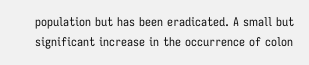population but has been eradicated. A small but significant increase in the occurrence of colon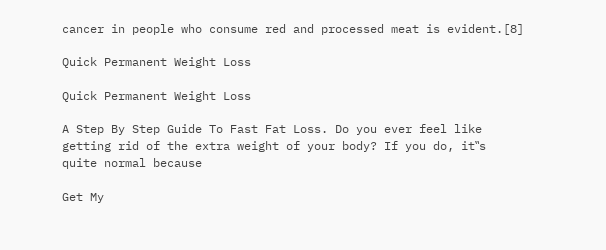cancer in people who consume red and processed meat is evident.[8]

Quick Permanent Weight Loss

Quick Permanent Weight Loss

A Step By Step Guide To Fast Fat Loss. Do you ever feel like getting rid of the extra weight of your body? If you do, it‟s quite normal because

Get My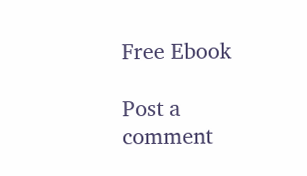Free Ebook

Post a comment